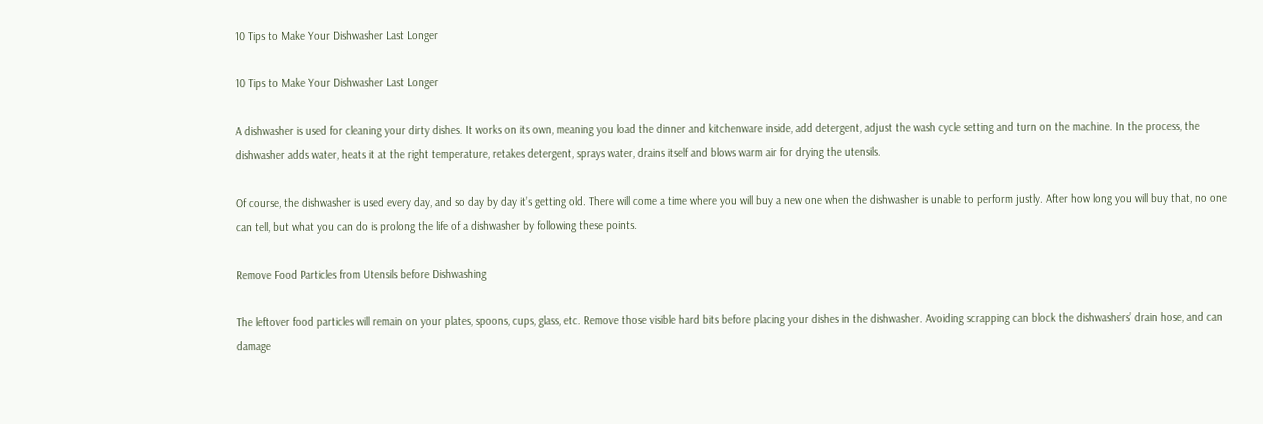10 Tips to Make Your Dishwasher Last Longer

10 Tips to Make Your Dishwasher Last Longer

A dishwasher is used for cleaning your dirty dishes. It works on its own, meaning you load the dinner and kitchenware inside, add detergent, adjust the wash cycle setting and turn on the machine. In the process, the dishwasher adds water, heats it at the right temperature, retakes detergent, sprays water, drains itself and blows warm air for drying the utensils.

Of course, the dishwasher is used every day, and so day by day it’s getting old. There will come a time where you will buy a new one when the dishwasher is unable to perform justly. After how long you will buy that, no one can tell, but what you can do is prolong the life of a dishwasher by following these points.

Remove Food Particles from Utensils before Dishwashing

The leftover food particles will remain on your plates, spoons, cups, glass, etc. Remove those visible hard bits before placing your dishes in the dishwasher. Avoiding scrapping can block the dishwashers’ drain hose, and can damage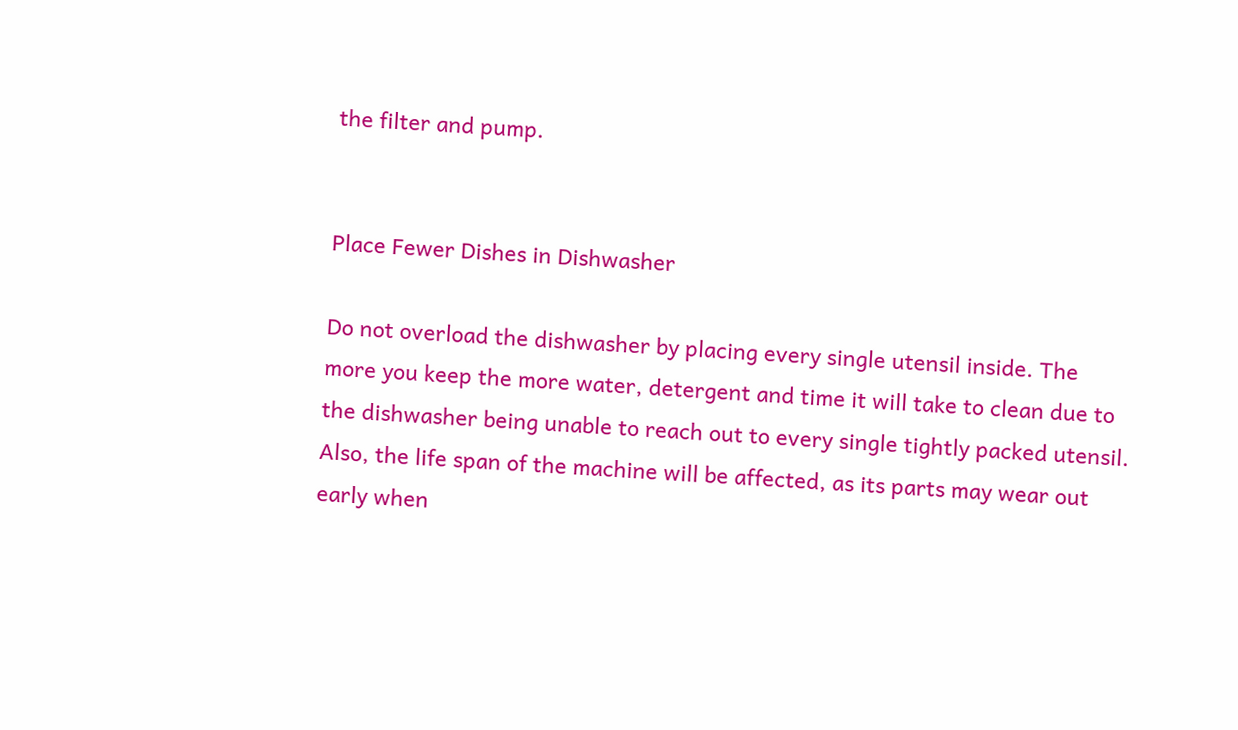the filter and pump.


Place Fewer Dishes in Dishwasher

Do not overload the dishwasher by placing every single utensil inside. The more you keep the more water, detergent and time it will take to clean due to the dishwasher being unable to reach out to every single tightly packed utensil. Also, the life span of the machine will be affected, as its parts may wear out early when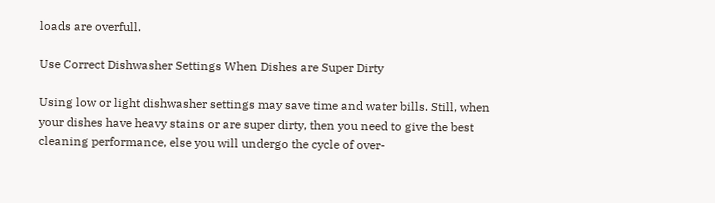loads are overfull.

Use Correct Dishwasher Settings When Dishes are Super Dirty

Using low or light dishwasher settings may save time and water bills. Still, when your dishes have heavy stains or are super dirty, then you need to give the best cleaning performance, else you will undergo the cycle of over-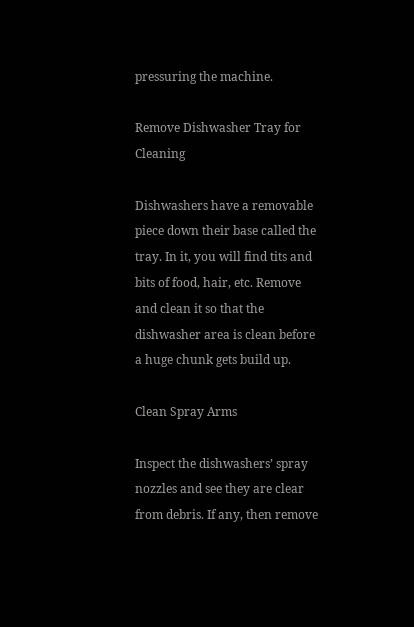pressuring the machine.

Remove Dishwasher Tray for Cleaning

Dishwashers have a removable piece down their base called the tray. In it, you will find tits and bits of food, hair, etc. Remove and clean it so that the dishwasher area is clean before a huge chunk gets build up.

Clean Spray Arms

Inspect the dishwashers’ spray nozzles and see they are clear from debris. If any, then remove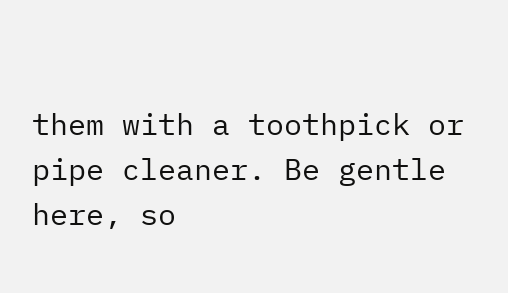them with a toothpick or pipe cleaner. Be gentle here, so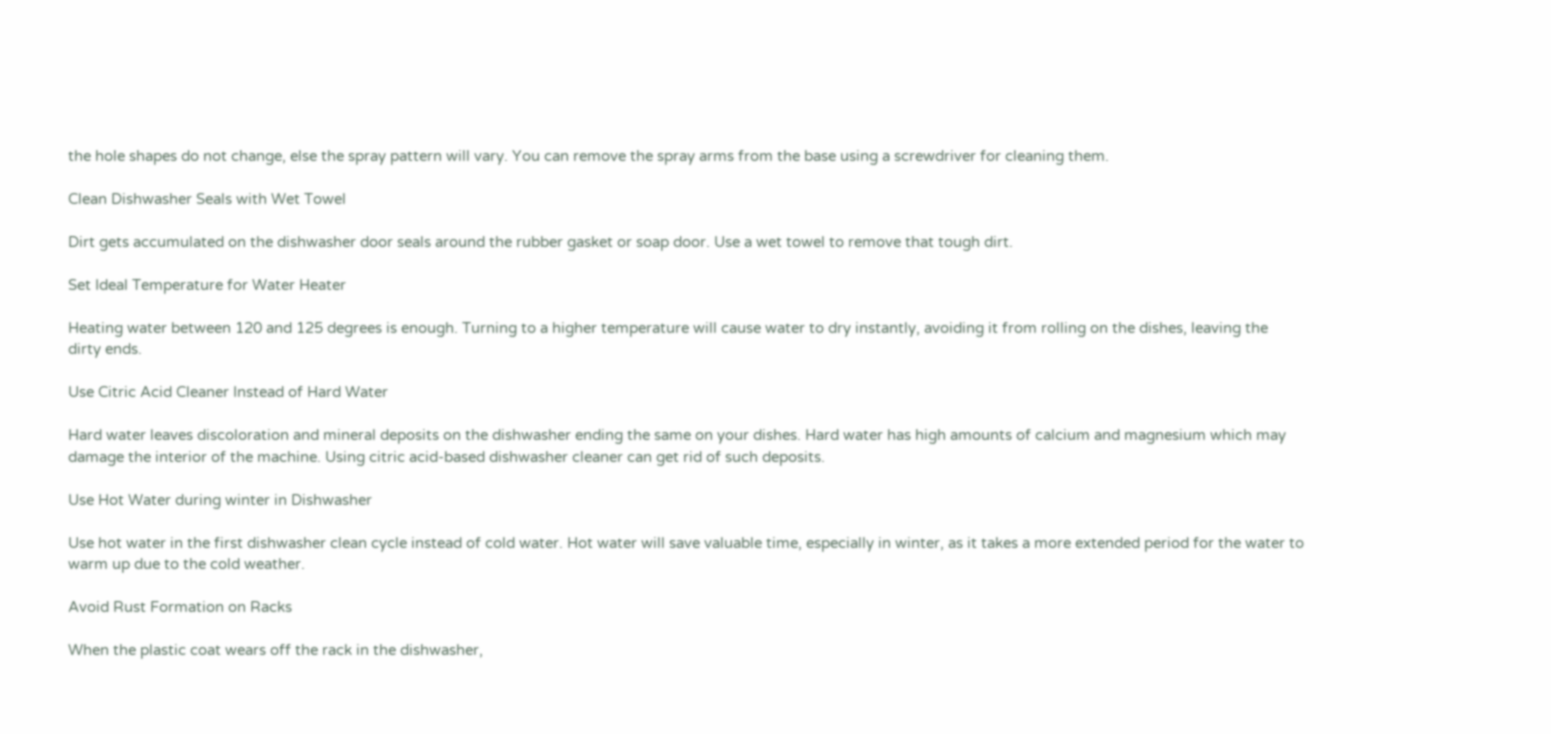the hole shapes do not change, else the spray pattern will vary. You can remove the spray arms from the base using a screwdriver for cleaning them.

Clean Dishwasher Seals with Wet Towel

Dirt gets accumulated on the dishwasher door seals around the rubber gasket or soap door. Use a wet towel to remove that tough dirt.

Set Ideal Temperature for Water Heater

Heating water between 120 and 125 degrees is enough. Turning to a higher temperature will cause water to dry instantly, avoiding it from rolling on the dishes, leaving the dirty ends.

Use Citric Acid Cleaner Instead of Hard Water

Hard water leaves discoloration and mineral deposits on the dishwasher ending the same on your dishes. Hard water has high amounts of calcium and magnesium which may damage the interior of the machine. Using citric acid-based dishwasher cleaner can get rid of such deposits.

Use Hot Water during winter in Dishwasher

Use hot water in the first dishwasher clean cycle instead of cold water. Hot water will save valuable time, especially in winter, as it takes a more extended period for the water to warm up due to the cold weather.

Avoid Rust Formation on Racks

When the plastic coat wears off the rack in the dishwasher,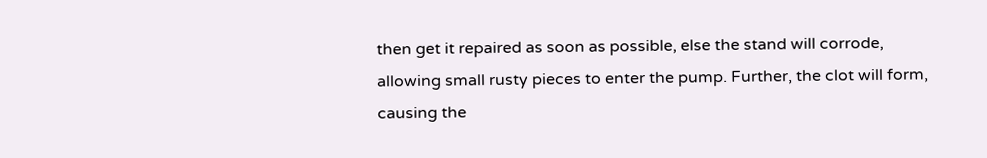then get it repaired as soon as possible, else the stand will corrode, allowing small rusty pieces to enter the pump. Further, the clot will form, causing the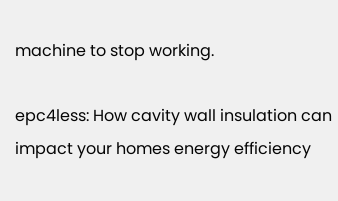machine to stop working.

epc4less: How cavity wall insulation can impact your homes energy efficiency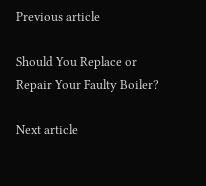Previous article

Should You Replace or Repair Your Faulty Boiler?

Next article